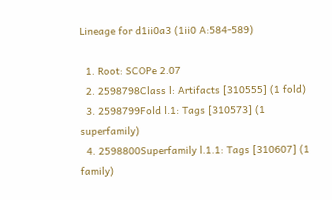Lineage for d1ii0a3 (1ii0 A:584-589)

  1. Root: SCOPe 2.07
  2. 2598798Class l: Artifacts [310555] (1 fold)
  3. 2598799Fold l.1: Tags [310573] (1 superfamily)
  4. 2598800Superfamily l.1.1: Tags [310607] (1 family)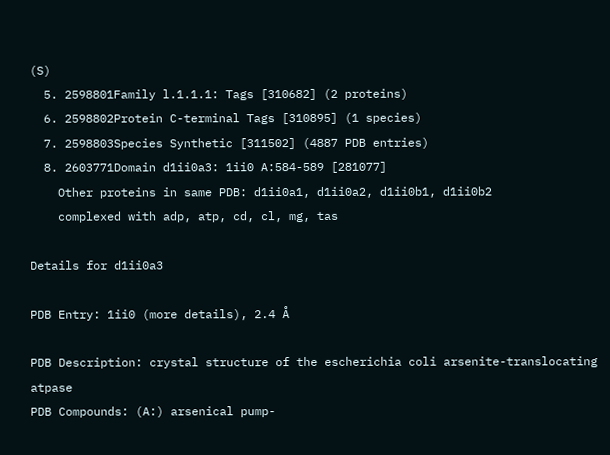(S)
  5. 2598801Family l.1.1.1: Tags [310682] (2 proteins)
  6. 2598802Protein C-terminal Tags [310895] (1 species)
  7. 2598803Species Synthetic [311502] (4887 PDB entries)
  8. 2603771Domain d1ii0a3: 1ii0 A:584-589 [281077]
    Other proteins in same PDB: d1ii0a1, d1ii0a2, d1ii0b1, d1ii0b2
    complexed with adp, atp, cd, cl, mg, tas

Details for d1ii0a3

PDB Entry: 1ii0 (more details), 2.4 Å

PDB Description: crystal structure of the escherichia coli arsenite-translocating atpase
PDB Compounds: (A:) arsenical pump-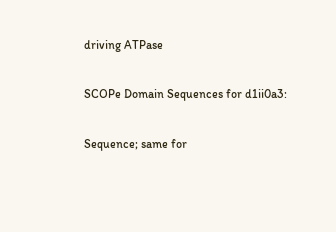driving ATPase

SCOPe Domain Sequences for d1ii0a3:

Sequence; same for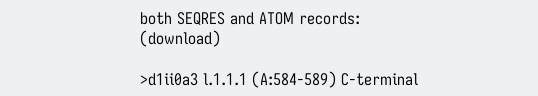both SEQRES and ATOM records: (download)

>d1ii0a3 l.1.1.1 (A:584-589) C-terminal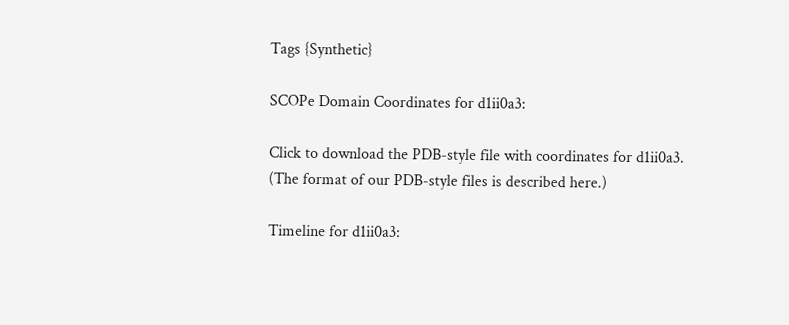Tags {Synthetic}

SCOPe Domain Coordinates for d1ii0a3:

Click to download the PDB-style file with coordinates for d1ii0a3.
(The format of our PDB-style files is described here.)

Timeline for d1ii0a3: